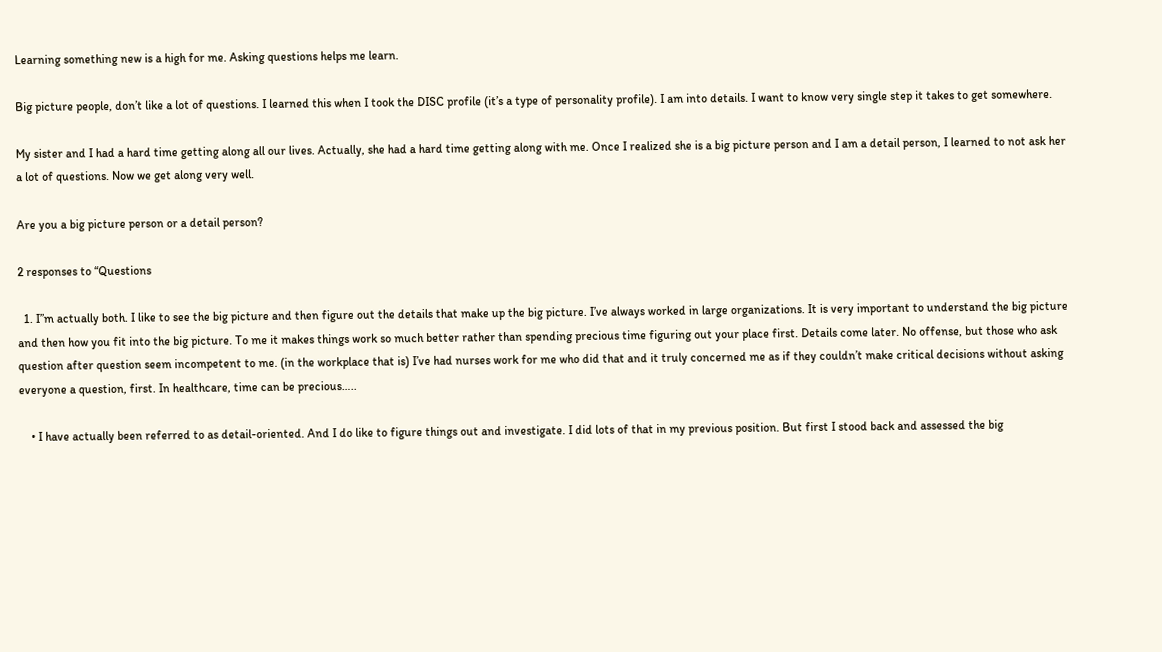Learning something new is a high for me. Asking questions helps me learn.

Big picture people, don’t like a lot of questions. I learned this when I took the DISC profile (it’s a type of personality profile). I am into details. I want to know very single step it takes to get somewhere.

My sister and I had a hard time getting along all our lives. Actually, she had a hard time getting along with me. Once I realized she is a big picture person and I am a detail person, I learned to not ask her a lot of questions. Now we get along very well.

Are you a big picture person or a detail person?

2 responses to “Questions

  1. I”m actually both. I like to see the big picture and then figure out the details that make up the big picture. I’ve always worked in large organizations. It is very important to understand the big picture and then how you fit into the big picture. To me it makes things work so much better rather than spending precious time figuring out your place first. Details come later. No offense, but those who ask question after question seem incompetent to me. (in the workplace that is) I’ve had nurses work for me who did that and it truly concerned me as if they couldn’t make critical decisions without asking everyone a question, first. In healthcare, time can be precious…..

    • I have actually been referred to as detail-oriented. And I do like to figure things out and investigate. I did lots of that in my previous position. But first I stood back and assessed the big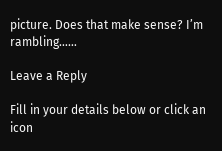picture. Does that make sense? I’m rambling……

Leave a Reply

Fill in your details below or click an icon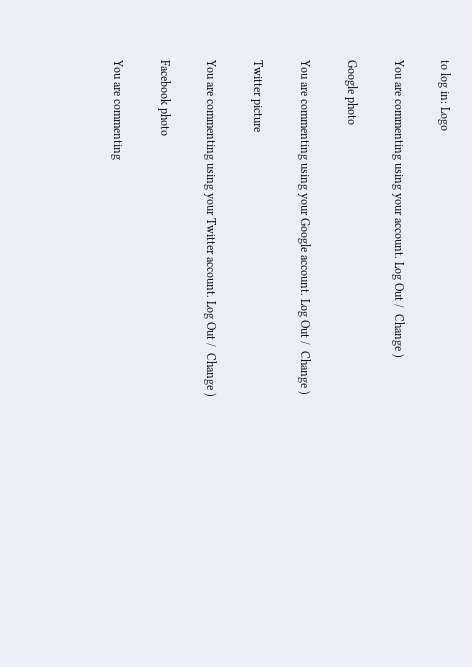to log in: Logo

You are commenting using your account. Log Out /  Change )

Google photo

You are commenting using your Google account. Log Out /  Change )

Twitter picture

You are commenting using your Twitter account. Log Out /  Change )

Facebook photo

You are commenting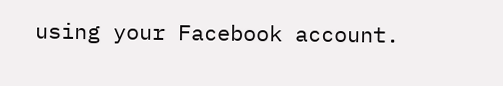using your Facebook account.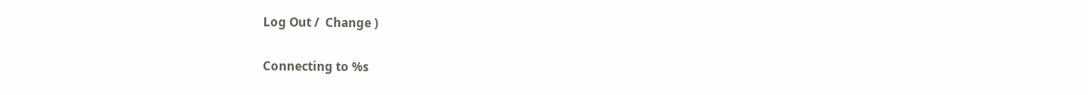Log Out /  Change )

Connecting to %s